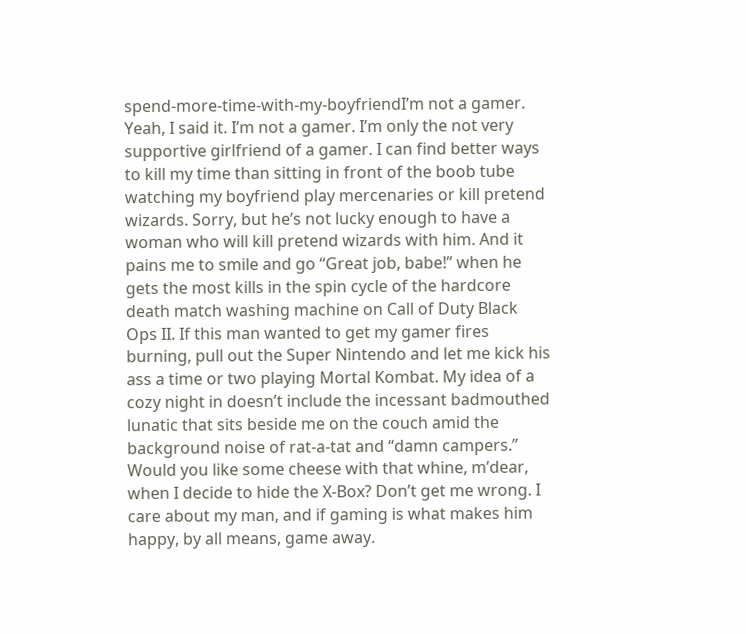spend-more-time-with-my-boyfriendI’m not a gamer. Yeah, I said it. I’m not a gamer. I’m only the not very supportive girlfriend of a gamer. I can find better ways to kill my time than sitting in front of the boob tube watching my boyfriend play mercenaries or kill pretend wizards. Sorry, but he’s not lucky enough to have a woman who will kill pretend wizards with him. And it pains me to smile and go “Great job, babe!” when he gets the most kills in the spin cycle of the hardcore death match washing machine on Call of Duty Black Ops II. If this man wanted to get my gamer fires burning, pull out the Super Nintendo and let me kick his ass a time or two playing Mortal Kombat. My idea of a cozy night in doesn’t include the incessant badmouthed lunatic that sits beside me on the couch amid the background noise of rat-a-tat and “damn campers.” Would you like some cheese with that whine, m’dear, when I decide to hide the X-Box? Don’t get me wrong. I care about my man, and if gaming is what makes him happy, by all means, game away.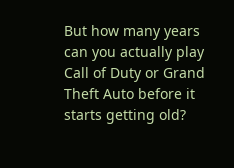But how many years can you actually play Call of Duty or Grand Theft Auto before it starts getting old?